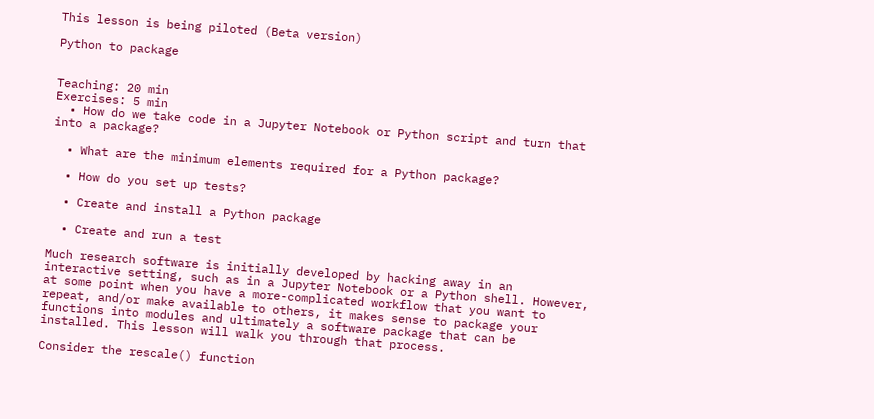This lesson is being piloted (Beta version)

Python to package


Teaching: 20 min
Exercises: 5 min
  • How do we take code in a Jupyter Notebook or Python script and turn that into a package?

  • What are the minimum elements required for a Python package?

  • How do you set up tests?

  • Create and install a Python package

  • Create and run a test

Much research software is initially developed by hacking away in an interactive setting, such as in a Jupyter Notebook or a Python shell. However, at some point when you have a more-complicated workflow that you want to repeat, and/or make available to others, it makes sense to package your functions into modules and ultimately a software package that can be installed. This lesson will walk you through that process.

Consider the rescale() function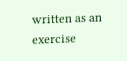written as an exercise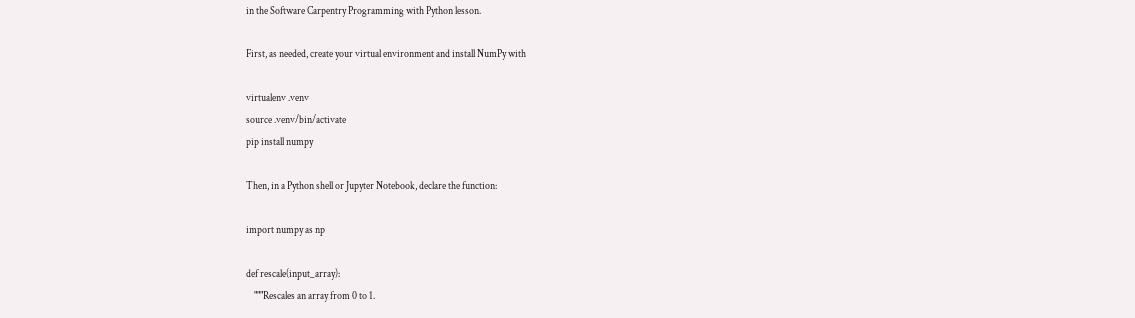in the Software Carpentry Programming with Python lesson.

First, as needed, create your virtual environment and install NumPy with

virtualenv .venv
source .venv/bin/activate
pip install numpy

Then, in a Python shell or Jupyter Notebook, declare the function:

import numpy as np

def rescale(input_array):
    """Rescales an array from 0 to 1.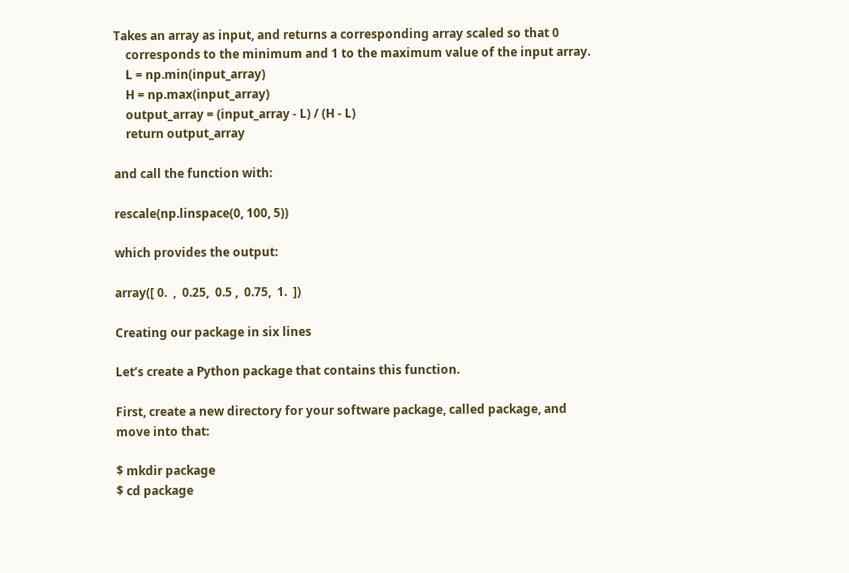Takes an array as input, and returns a corresponding array scaled so that 0
    corresponds to the minimum and 1 to the maximum value of the input array.
    L = np.min(input_array)
    H = np.max(input_array)
    output_array = (input_array - L) / (H - L)
    return output_array

and call the function with:

rescale(np.linspace(0, 100, 5))

which provides the output:

array([ 0.  ,  0.25,  0.5 ,  0.75,  1.  ])

Creating our package in six lines

Let’s create a Python package that contains this function.

First, create a new directory for your software package, called package, and move into that:

$ mkdir package
$ cd package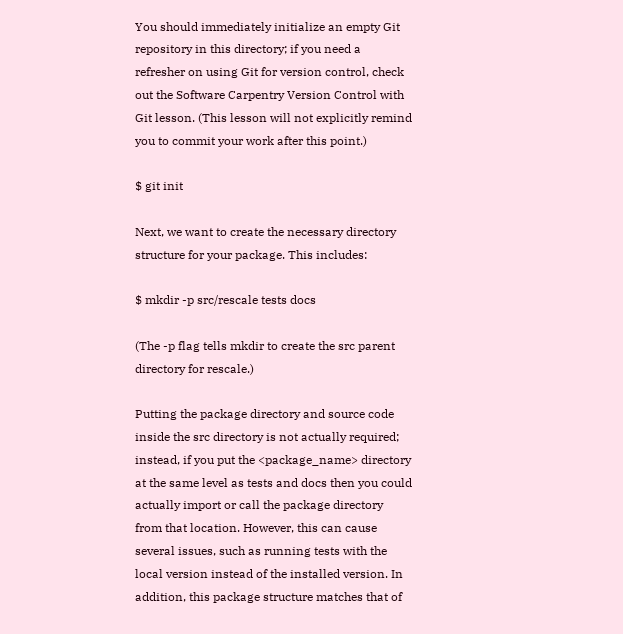You should immediately initialize an empty Git repository in this directory; if you need a refresher on using Git for version control, check out the Software Carpentry Version Control with Git lesson. (This lesson will not explicitly remind you to commit your work after this point.)

$ git init

Next, we want to create the necessary directory structure for your package. This includes:

$ mkdir -p src/rescale tests docs

(The -p flag tells mkdir to create the src parent directory for rescale.)

Putting the package directory and source code inside the src directory is not actually required; instead, if you put the <package_name> directory at the same level as tests and docs then you could actually import or call the package directory from that location. However, this can cause several issues, such as running tests with the local version instead of the installed version. In addition, this package structure matches that of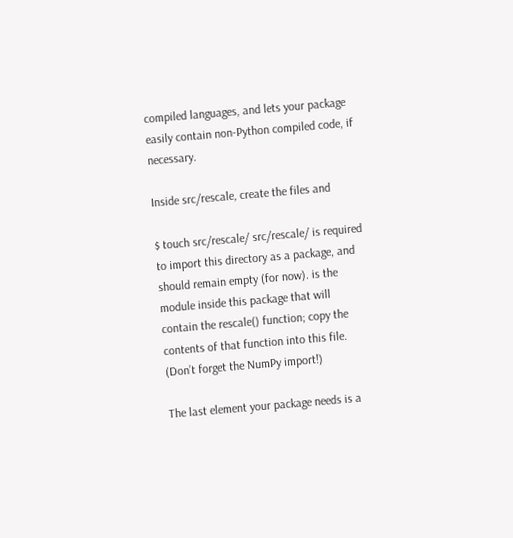compiled languages, and lets your package easily contain non-Python compiled code, if necessary.

Inside src/rescale, create the files and

$ touch src/rescale/ src/rescale/ is required to import this directory as a package, and should remain empty (for now). is the module inside this package that will contain the rescale() function; copy the contents of that function into this file. (Don’t forget the NumPy import!)

The last element your package needs is a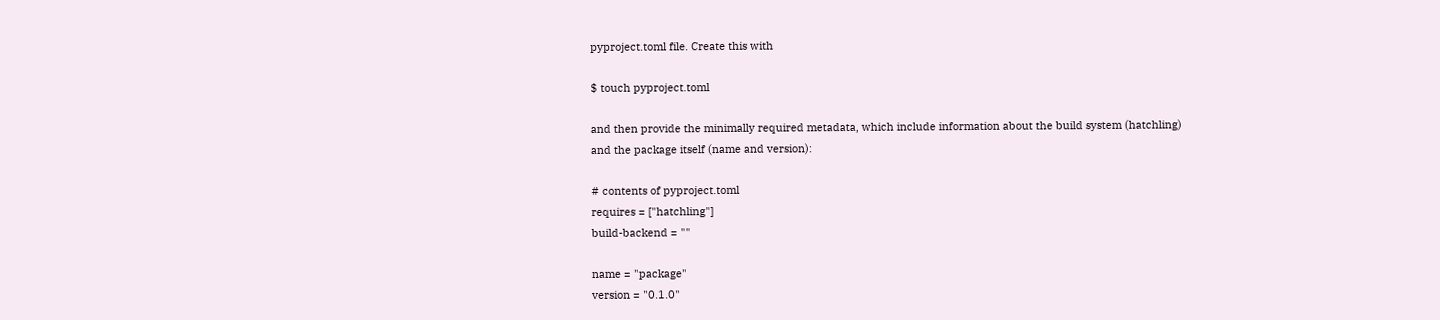pyproject.toml file. Create this with

$ touch pyproject.toml

and then provide the minimally required metadata, which include information about the build system (hatchling) and the package itself (name and version):

# contents of pyproject.toml
requires = ["hatchling"]
build-backend = ""

name = "package"
version = "0.1.0"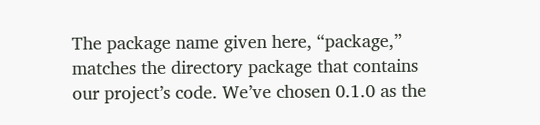The package name given here, “package,” matches the directory package that contains our project’s code. We’ve chosen 0.1.0 as the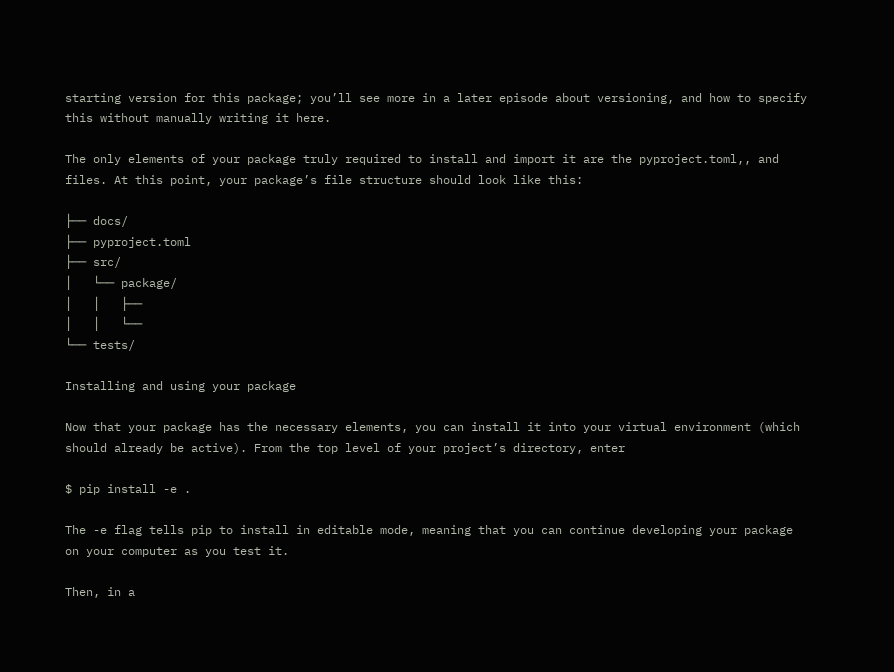starting version for this package; you’ll see more in a later episode about versioning, and how to specify this without manually writing it here.

The only elements of your package truly required to install and import it are the pyproject.toml,, and files. At this point, your package’s file structure should look like this:

├── docs/
├── pyproject.toml
├── src/
│   └── package/
│   │   ├──
│   │   └──
└── tests/

Installing and using your package

Now that your package has the necessary elements, you can install it into your virtual environment (which should already be active). From the top level of your project’s directory, enter

$ pip install -e .

The -e flag tells pip to install in editable mode, meaning that you can continue developing your package on your computer as you test it.

Then, in a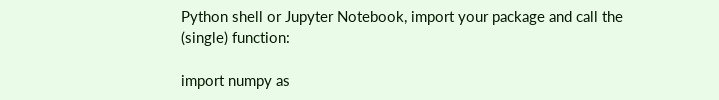Python shell or Jupyter Notebook, import your package and call the (single) function:

import numpy as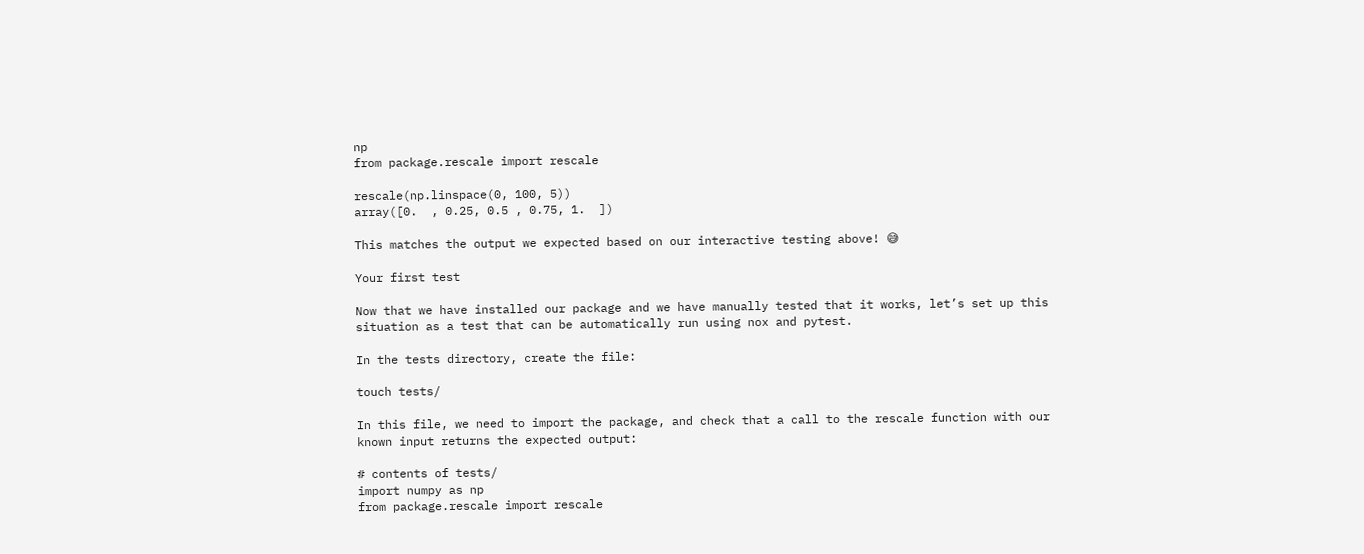np
from package.rescale import rescale

rescale(np.linspace(0, 100, 5))
array([0.  , 0.25, 0.5 , 0.75, 1.  ])

This matches the output we expected based on our interactive testing above! 😅

Your first test

Now that we have installed our package and we have manually tested that it works, let’s set up this situation as a test that can be automatically run using nox and pytest.

In the tests directory, create the file:

touch tests/

In this file, we need to import the package, and check that a call to the rescale function with our known input returns the expected output:

# contents of tests/
import numpy as np
from package.rescale import rescale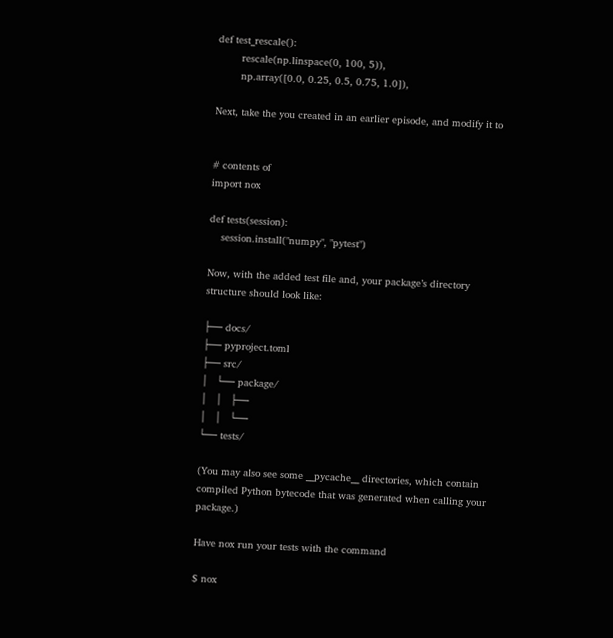def test_rescale():
        rescale(np.linspace(0, 100, 5)),
        np.array([0.0, 0.25, 0.5, 0.75, 1.0]),

Next, take the you created in an earlier episode, and modify it to


# contents of
import nox

def tests(session):
    session.install("numpy", "pytest")

Now, with the added test file and, your package’s directory structure should look like:

├── docs/
├── pyproject.toml
├── src/
│   └── package/
│   │   ├──
│   │   └──
└── tests/

(You may also see some __pycache__ directories, which contain compiled Python bytecode that was generated when calling your package.)

Have nox run your tests with the command

$ nox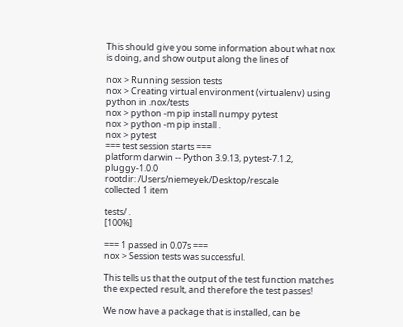This should give you some information about what nox is doing, and show output along the lines of

nox > Running session tests
nox > Creating virtual environment (virtualenv) using python in .nox/tests
nox > python -m pip install numpy pytest
nox > python -m pip install .
nox > pytest
=== test session starts ===
platform darwin -- Python 3.9.13, pytest-7.1.2, pluggy-1.0.0
rootdir: /Users/niemeyek/Desktop/rescale
collected 1 item

tests/ .                                                                                                                [100%]

=== 1 passed in 0.07s ===
nox > Session tests was successful.

This tells us that the output of the test function matches the expected result, and therefore the test passes!

We now have a package that is installed, can be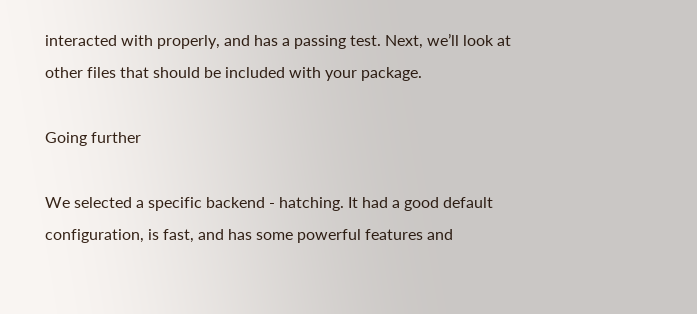interacted with properly, and has a passing test. Next, we’ll look at other files that should be included with your package.

Going further

We selected a specific backend - hatching. It had a good default configuration, is fast, and has some powerful features and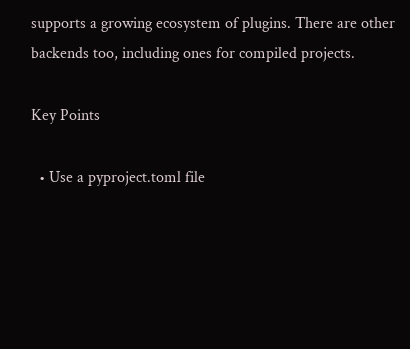supports a growing ecosystem of plugins. There are other backends too, including ones for compiled projects.

Key Points

  • Use a pyproject.toml file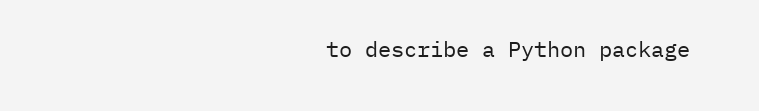to describe a Python package